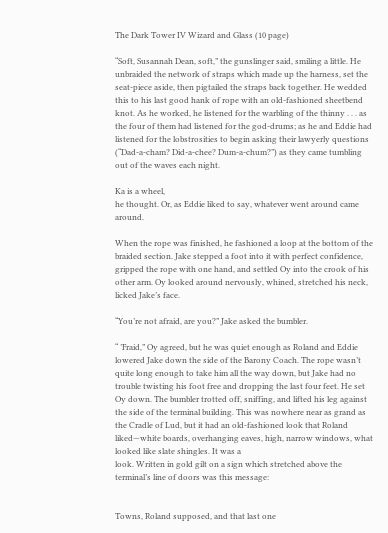The Dark Tower IV Wizard and Glass (10 page)

“Soft, Susannah Dean, soft,” the gunslinger said, smiling a little. He unbraided the network of straps which made up the harness, set the seat-piece aside, then pigtailed the straps back together. He wedded this to his last good hank of rope with an old-fashioned sheetbend knot. As he worked, he listened for the warbling of the thinny . . . as the four of them had listened for the god-drums; as he and Eddie had listened for the lobstrosities to begin asking their lawyerly questions (“Dad-a-cham? Did-a-chee? Dum-a-chum?”) as they came tumbling out of the waves each night.

Ka is a wheel,
he thought. Or, as Eddie liked to say, whatever went around came around.

When the rope was finished, he fashioned a loop at the bottom of the braided section. Jake stepped a foot into it with perfect confidence, gripped the rope with one hand, and settled Oy into the crook of his other arm. Oy looked around nervously, whined, stretched his neck, licked Jake’s face.

“You’re not afraid, are you?” Jake asked the bumbler.

“ ’Fraid,” Oy agreed, but he was quiet enough as Roland and Eddie lowered Jake down the side of the Barony Coach. The rope wasn’t quite long enough to take him all the way down, but Jake had no trouble twisting his foot free and dropping the last four feet. He set Oy down. The bumbler trotted off, sniffing, and lifted his leg against the side of the terminal building. This was nowhere near as grand as the Cradle of Lud, but it had an old-fashioned look that Roland liked—white boards, overhanging eaves, high, narrow windows, what looked like slate shingles. It was a
look. Written in gold gilt on a sign which stretched above the terminal’s line of doors was this message:


Towns, Roland supposed, and that last one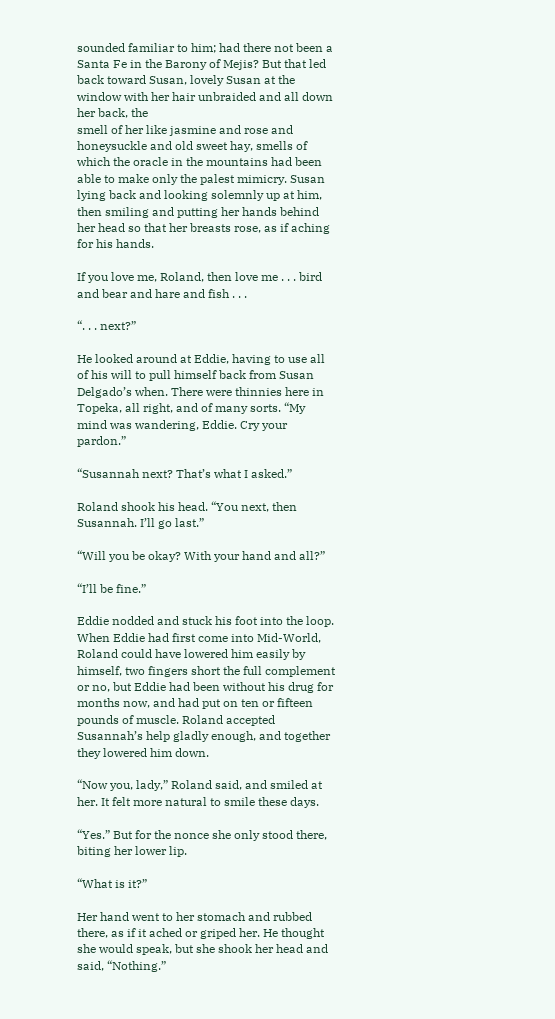sounded familiar to him; had there not been a Santa Fe in the Barony of Mejis? But that led back toward Susan, lovely Susan at the window with her hair unbraided and all down her back, the
smell of her like jasmine and rose and honeysuckle and old sweet hay, smells of which the oracle in the mountains had been able to make only the palest mimicry. Susan lying back and looking solemnly up at him, then smiling and putting her hands behind her head so that her breasts rose, as if aching for his hands.

If you love me, Roland, then love me . . . bird and bear and hare and fish . . .

“. . . next?”

He looked around at Eddie, having to use all of his will to pull himself back from Susan Delgado’s when. There were thinnies here in Topeka, all right, and of many sorts. “My mind was wandering, Eddie. Cry your pardon.”

“Susannah next? That’s what I asked.”

Roland shook his head. “You next, then Susannah. I’ll go last.”

“Will you be okay? With your hand and all?”

“I’ll be fine.”

Eddie nodded and stuck his foot into the loop. When Eddie had first come into Mid-World, Roland could have lowered him easily by himself, two fingers short the full complement or no, but Eddie had been without his drug for months now, and had put on ten or fifteen pounds of muscle. Roland accepted Susannah’s help gladly enough, and together they lowered him down.

“Now you, lady,” Roland said, and smiled at her. It felt more natural to smile these days.

“Yes.” But for the nonce she only stood there, biting her lower lip.

“What is it?”

Her hand went to her stomach and rubbed there, as if it ached or griped her. He thought she would speak, but she shook her head and said, “Nothing.”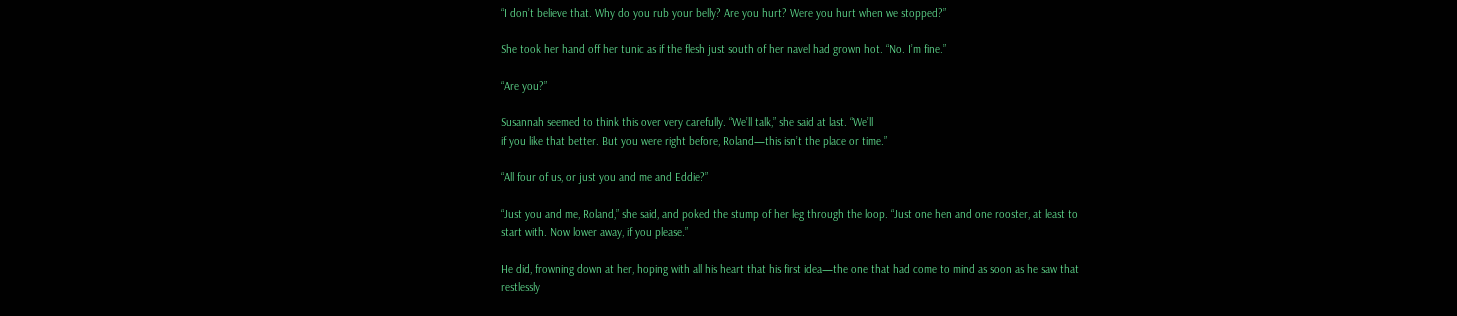“I don’t believe that. Why do you rub your belly? Are you hurt? Were you hurt when we stopped?”

She took her hand off her tunic as if the flesh just south of her navel had grown hot. “No. I’m fine.”

“Are you?”

Susannah seemed to think this over very carefully. “We’ll talk,” she said at last. “We’ll
if you like that better. But you were right before, Roland—this isn’t the place or time.”

“All four of us, or just you and me and Eddie?”

“Just you and me, Roland,” she said, and poked the stump of her leg through the loop. “Just one hen and one rooster, at least to start with. Now lower away, if you please.”

He did, frowning down at her, hoping with all his heart that his first idea—the one that had come to mind as soon as he saw that restlessly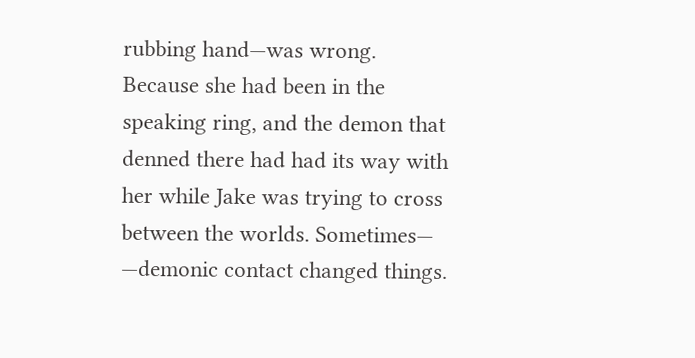rubbing hand—was wrong. Because she had been in the speaking ring, and the demon that denned there had had its way with her while Jake was trying to cross between the worlds. Sometimes—
—demonic contact changed things.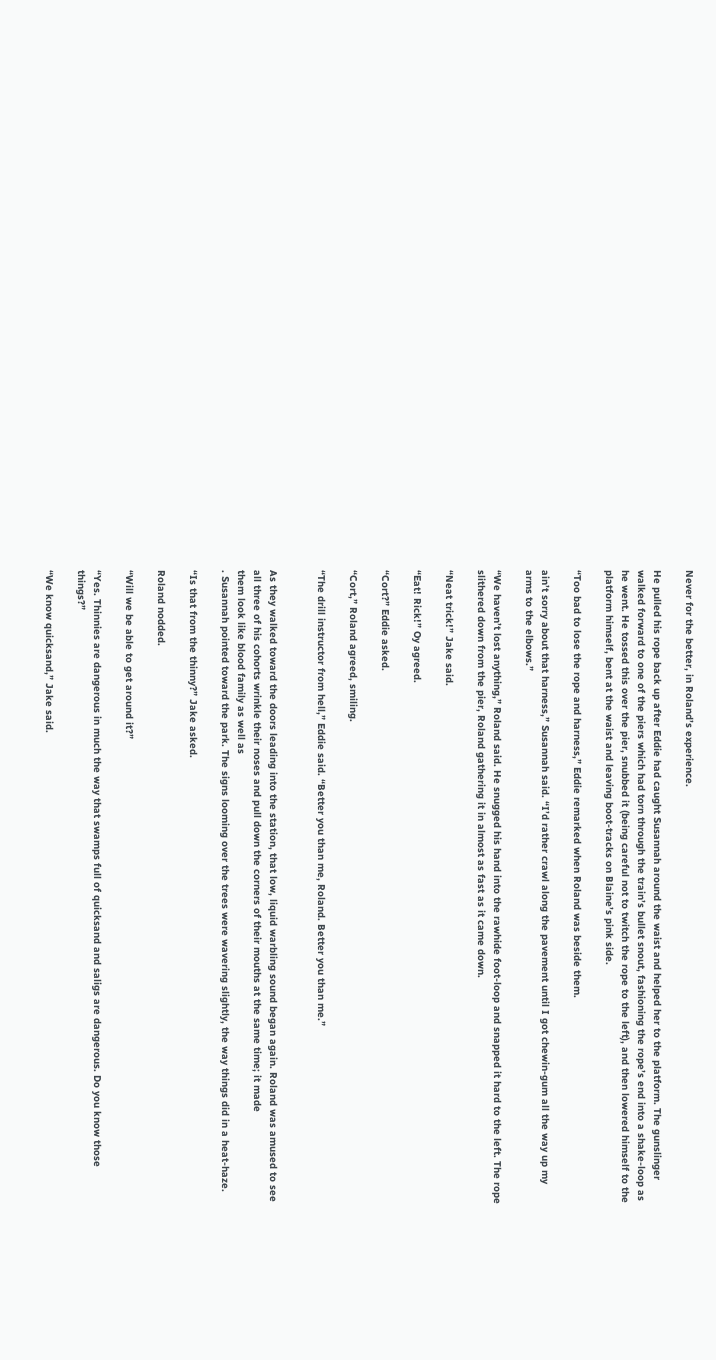Never for the better, in Roland’s experience.

He pulled his rope back up after Eddie had caught Susannah around the waist and helped her to the platform. The gunslinger walked forward to one of the piers which had torn through the train’s bullet snout, fashioning the rope’s end into a shake-loop as he went. He tossed this over the pier, snubbed it (being careful not to twitch the rope to the left), and then lowered himself to the platform himself, bent at the waist and leaving boot-tracks on Blaine’s pink side.

“Too bad to lose the rope and harness,” Eddie remarked when Roland was beside them.

ain’t sorry about that harness,” Susannah said. “I’d rather crawl along the pavement until I got chewin-gum all the way up my arms to the elbows.”

“We haven’t lost anything,” Roland said. He snugged his hand into the rawhide foot-loop and snapped it hard to the left. The rope slithered down from the pier, Roland gathering it in almost as fast as it came down.

“Neat trick!” Jake said.

“Eat! Rick!” Oy agreed.

“Cort?” Eddie asked.

“Cort,” Roland agreed, smiling.

“The drill instructor from hell,” Eddie said. “Better you than me, Roland. Better you than me.”


As they walked toward the doors leading into the station, that low, liquid warbling sound began again. Roland was amused to see all three of his cohorts wrinkle their noses and pull down the corners of their mouths at the same time; it made
them look like blood family as well as
. Susannah pointed toward the park. The signs looming over the trees were wavering slightly, the way things did in a heat-haze.

“Is that from the thinny?” Jake asked.

Roland nodded.

“Will we be able to get around it?”

“Yes. Thinnies are dangerous in much the way that swamps full of quicksand and saligs are dangerous. Do you know those things?”

“We know quicksand,” Jake said.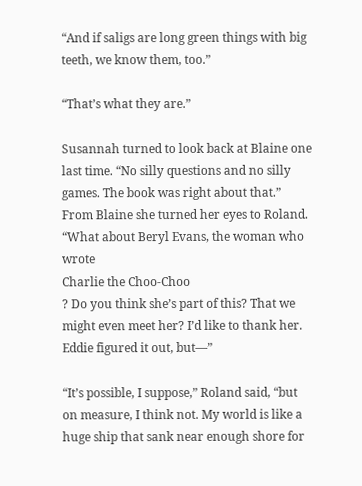“And if saligs are long green things with big teeth, we know them, too.”

“That’s what they are.”

Susannah turned to look back at Blaine one last time. “No silly questions and no silly games. The book was right about that.” From Blaine she turned her eyes to Roland. “What about Beryl Evans, the woman who wrote
Charlie the Choo-Choo
? Do you think she’s part of this? That we might even meet her? I’d like to thank her. Eddie figured it out, but—”

“It’s possible, I suppose,” Roland said, “but on measure, I think not. My world is like a huge ship that sank near enough shore for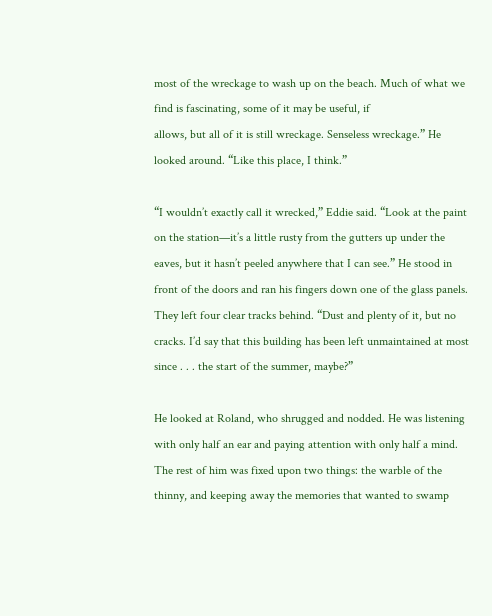most of the wreckage to wash up on the beach. Much of what we find is fascinating, some of it may be useful, if
allows, but all of it is still wreckage. Senseless wreckage.” He looked around. “Like this place, I think.”

“I wouldn’t exactly call it wrecked,” Eddie said. “Look at the paint on the station—it’s a little rusty from the gutters up under the eaves, but it hasn’t peeled anywhere that I can see.” He stood in front of the doors and ran his fingers down one of the glass panels. They left four clear tracks behind. “Dust and plenty of it, but no cracks. I’d say that this building has been left unmaintained at most since . . . the start of the summer, maybe?”

He looked at Roland, who shrugged and nodded. He was listening with only half an ear and paying attention with only half a mind. The rest of him was fixed upon two things: the warble of the thinny, and keeping away the memories that wanted to swamp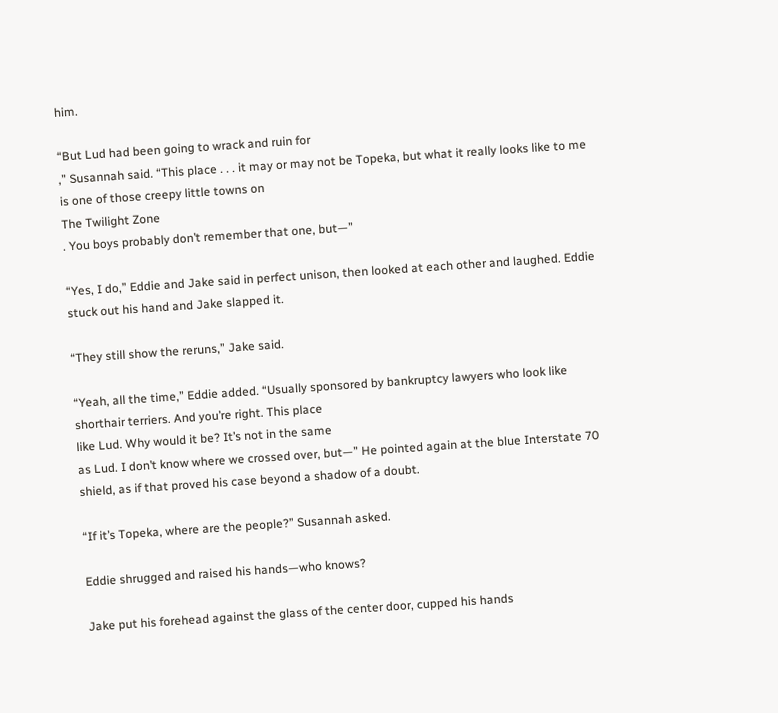him.

“But Lud had been going to wrack and ruin for
,” Susannah said. “This place . . . it may or may not be Topeka, but what it really looks like to me is one of those creepy little towns on
The Twilight Zone
. You boys probably don’t remember that one, but—”

“Yes, I do,” Eddie and Jake said in perfect unison, then looked at each other and laughed. Eddie stuck out his hand and Jake slapped it.

“They still show the reruns,” Jake said.

“Yeah, all the time,” Eddie added. “Usually sponsored by bankruptcy lawyers who look like shorthair terriers. And you’re right. This place
like Lud. Why would it be? It’s not in the same
as Lud. I don’t know where we crossed over, but—” He pointed again at the blue Interstate 70 shield, as if that proved his case beyond a shadow of a doubt.

“If it’s Topeka, where are the people?” Susannah asked.

Eddie shrugged and raised his hands—who knows?

Jake put his forehead against the glass of the center door, cupped his hands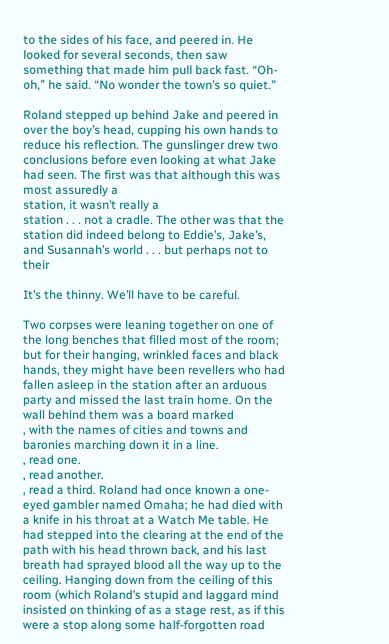to the sides of his face, and peered in. He looked for several seconds, then saw something that made him pull back fast. “Oh-oh,” he said. “No wonder the town’s so quiet.”

Roland stepped up behind Jake and peered in over the boy’s head, cupping his own hands to reduce his reflection. The gunslinger drew two conclusions before even looking at what Jake had seen. The first was that although this was most assuredly a
station, it wasn’t really a
station . . . not a cradle. The other was that the station did indeed belong to Eddie’s, Jake’s, and Susannah’s world . . . but perhaps not to their

It’s the thinny. We’ll have to be careful.

Two corpses were leaning together on one of the long benches that filled most of the room; but for their hanging, wrinkled faces and black hands, they might have been revellers who had fallen asleep in the station after an arduous party and missed the last train home. On the wall behind them was a board marked
, with the names of cities and towns and baronies marching down it in a line.
, read one.
, read another.
, read a third. Roland had once known a one-eyed gambler named Omaha; he had died with a knife in his throat at a Watch Me table. He had stepped into the clearing at the end of the path with his head thrown back, and his last breath had sprayed blood all the way up to the ceiling. Hanging down from the ceiling of this room (which Roland’s stupid and laggard mind insisted on thinking of as a stage rest, as if this were a stop along some half-forgotten road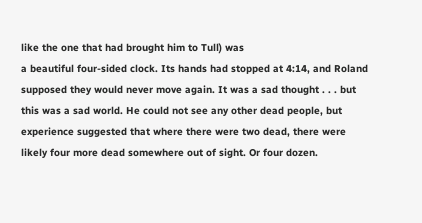like the one that had brought him to Tull) was
a beautiful four-sided clock. Its hands had stopped at 4:14, and Roland supposed they would never move again. It was a sad thought . . . but this was a sad world. He could not see any other dead people, but experience suggested that where there were two dead, there were likely four more dead somewhere out of sight. Or four dozen.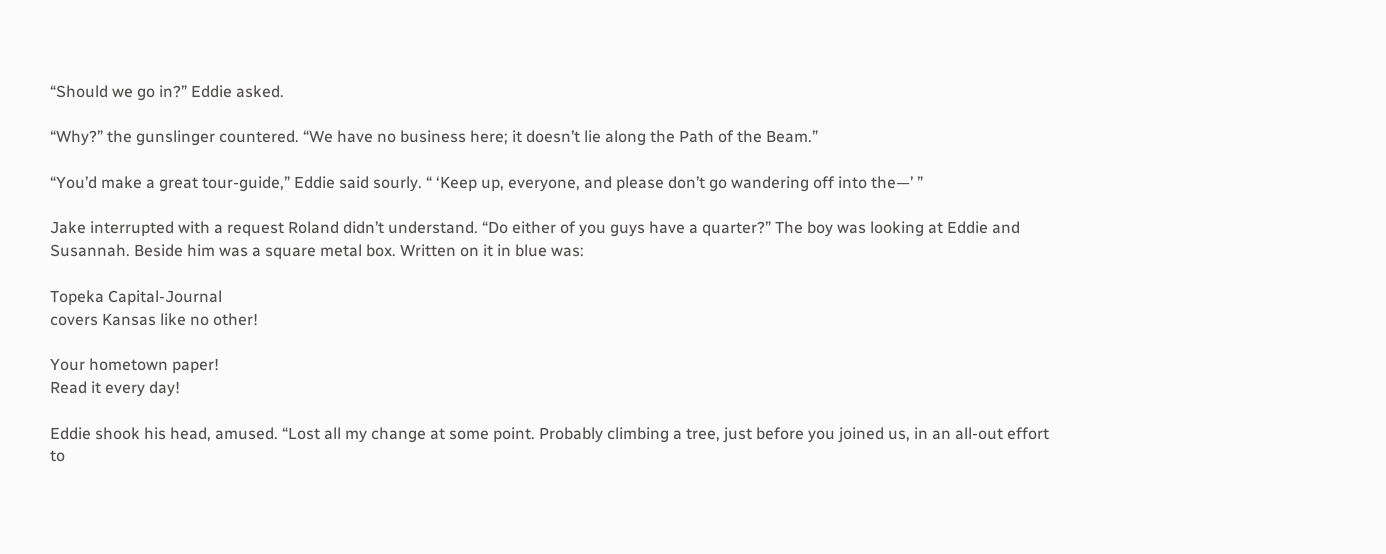“Should we go in?” Eddie asked.

“Why?” the gunslinger countered. “We have no business here; it doesn’t lie along the Path of the Beam.”

“You’d make a great tour-guide,” Eddie said sourly. “ ‘Keep up, everyone, and please don’t go wandering off into the—’ ”

Jake interrupted with a request Roland didn’t understand. “Do either of you guys have a quarter?” The boy was looking at Eddie and Susannah. Beside him was a square metal box. Written on it in blue was:

Topeka Capital-Journal
covers Kansas like no other!

Your hometown paper!
Read it every day!

Eddie shook his head, amused. “Lost all my change at some point. Probably climbing a tree, just before you joined us, in an all-out effort to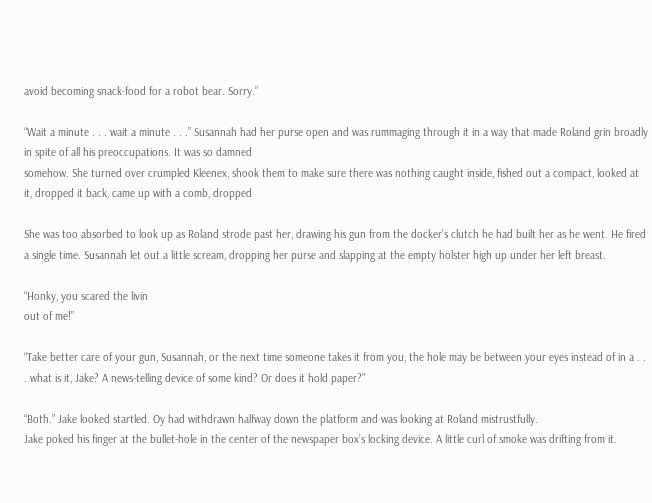avoid becoming snack-food for a robot bear. Sorry.”

“Wait a minute . . . wait a minute . . .” Susannah had her purse open and was rummaging through it in a way that made Roland grin broadly in spite of all his preoccupations. It was so damned
somehow. She turned over crumpled Kleenex, shook them to make sure there was nothing caught inside, fished out a compact, looked at it, dropped it back, came up with a comb, dropped

She was too absorbed to look up as Roland strode past her, drawing his gun from the docker’s clutch he had built her as he went. He fired a single time. Susannah let out a little scream, dropping her purse and slapping at the empty holster high up under her left breast.

“Honky, you scared the livin
out of me!”

“Take better care of your gun, Susannah, or the next time someone takes it from you, the hole may be between your eyes instead of in a . . . what is it, Jake? A news-telling device of some kind? Or does it hold paper?”

“Both.” Jake looked startled. Oy had withdrawn halfway down the platform and was looking at Roland mistrustfully.
Jake poked his finger at the bullet-hole in the center of the newspaper box’s locking device. A little curl of smoke was drifting from it.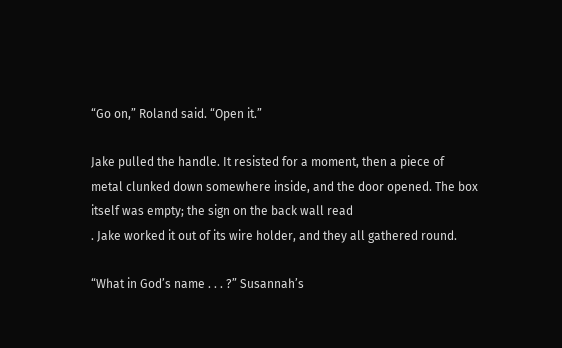“Go on,” Roland said. “Open it.”

Jake pulled the handle. It resisted for a moment, then a piece of metal clunked down somewhere inside, and the door opened. The box itself was empty; the sign on the back wall read
. Jake worked it out of its wire holder, and they all gathered round.

“What in God’s name . . . ?” Susannah’s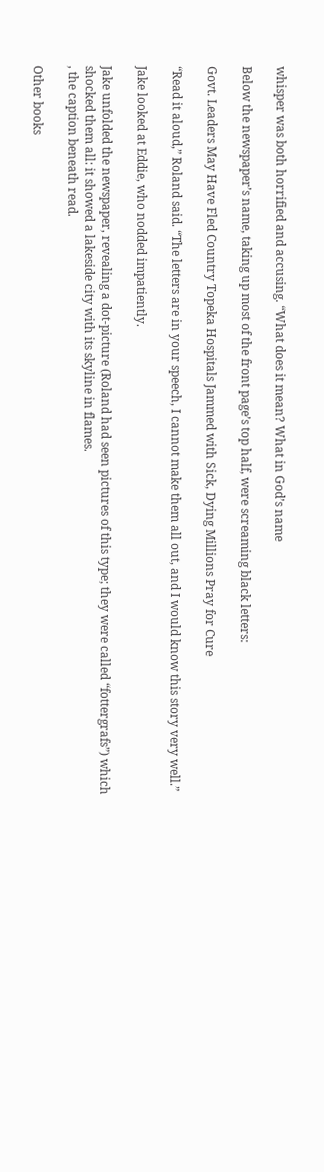whisper was both horrified and accusing. “What does it mean? What in God’s name

Below the newspaper’s name, taking up most of the front page’s top half, were screaming black letters:

Govt. Leaders May Have Fled Country Topeka Hospitals Jammed with Sick, Dying Millions Pray for Cure

“Read it aloud,” Roland said. “The letters are in your speech, I cannot make them all out, and I would know this story very well.”

Jake looked at Eddie, who nodded impatiently.

Jake unfolded the newspaper, revealing a dot-picture (Roland had seen pictures of this type; they were called “fottergrafs”) which shocked them all: it showed a lakeside city with its skyline in flames.
, the caption beneath read.

Other books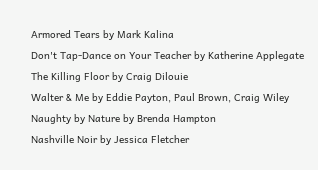Armored Tears by Mark Kalina
Don't Tap-Dance on Your Teacher by Katherine Applegate
The Killing Floor by Craig Dilouie
Walter & Me by Eddie Payton, Paul Brown, Craig Wiley
Naughty by Nature by Brenda Hampton
Nashville Noir by Jessica Fletcher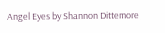Angel Eyes by Shannon Dittemore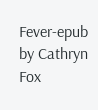Fever-epub by Cathryn Fox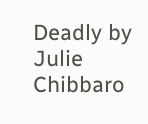Deadly by Julie Chibbaro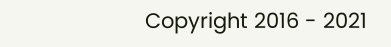Copyright 2016 - 2021